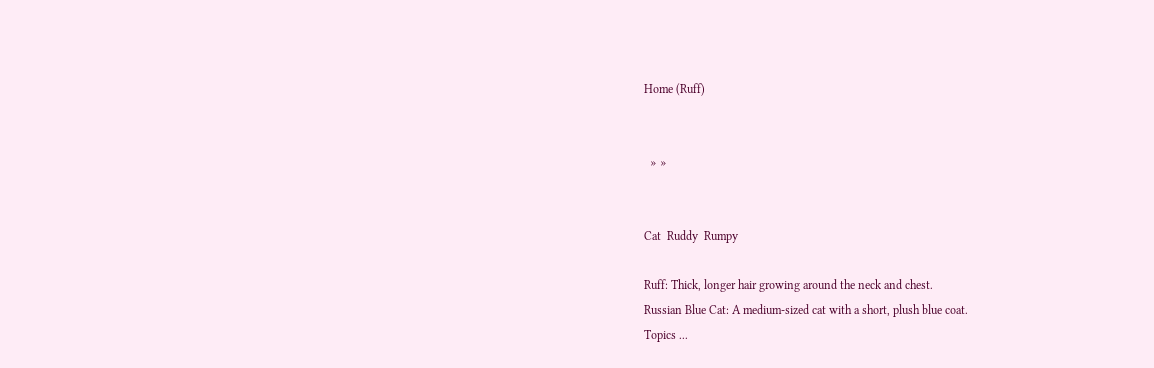Home (Ruff)


  » »


Cat  Ruddy  Rumpy

Ruff: Thick, longer hair growing around the neck and chest.
Russian Blue Cat: A medium-sized cat with a short, plush blue coat.
Topics ...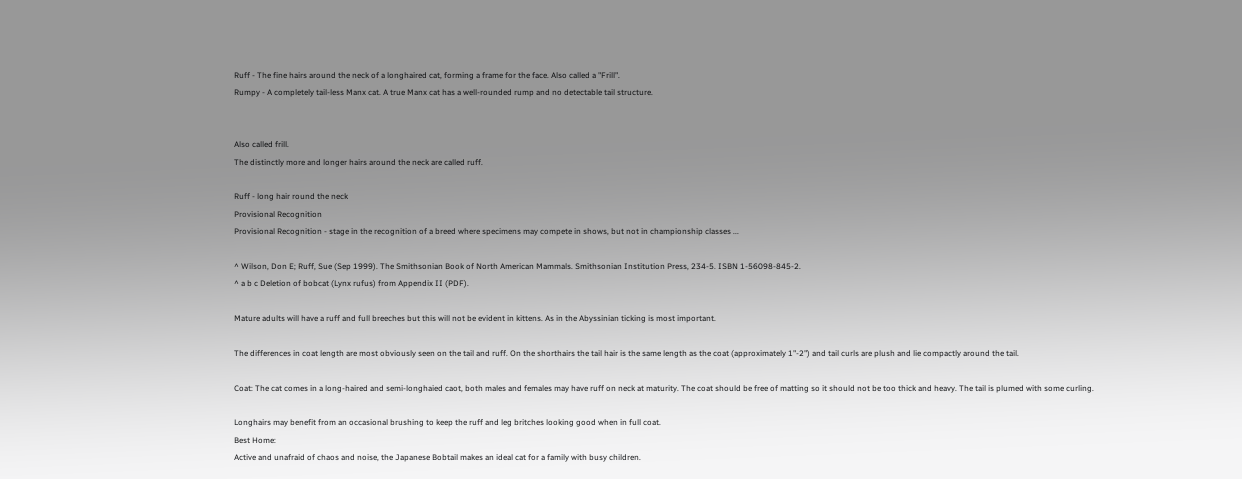Ruff - The fine hairs around the neck of a longhaired cat, forming a frame for the face. Also called a "Frill".
Rumpy - A completely tail-less Manx cat. A true Manx cat has a well-rounded rump and no detectable tail structure.


Also called frill.
The distinctly more and longer hairs around the neck are called ruff.

Ruff - long hair round the neck
Provisional Recognition
Provisional Recognition - stage in the recognition of a breed where specimens may compete in shows, but not in championship classes ...

^ Wilson, Don E; Ruff, Sue (Sep 1999). The Smithsonian Book of North American Mammals. Smithsonian Institution Press, 234-5. ISBN 1-56098-845-2.
^ a b c Deletion of bobcat (Lynx rufus) from Appendix II (PDF).

Mature adults will have a ruff and full breeches but this will not be evident in kittens. As in the Abyssinian ticking is most important.

The differences in coat length are most obviously seen on the tail and ruff. On the shorthairs the tail hair is the same length as the coat (approximately 1"-2") and tail curls are plush and lie compactly around the tail.

Coat: The cat comes in a long-haired and semi-longhaied caot, both males and females may have ruff on neck at maturity. The coat should be free of matting so it should not be too thick and heavy. The tail is plumed with some curling.

Longhairs may benefit from an occasional brushing to keep the ruff and leg britches looking good when in full coat.
Best Home:
Active and unafraid of chaos and noise, the Japanese Bobtail makes an ideal cat for a family with busy children.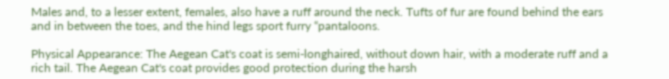Males and, to a lesser extent, females, also have a ruff around the neck. Tufts of fur are found behind the ears and in between the toes, and the hind legs sport furry “pantaloons.

Physical Appearance: The Aegean Cat's coat is semi-longhaired, without down hair, with a moderate ruff and a rich tail. The Aegean Cat's coat provides good protection during the harsh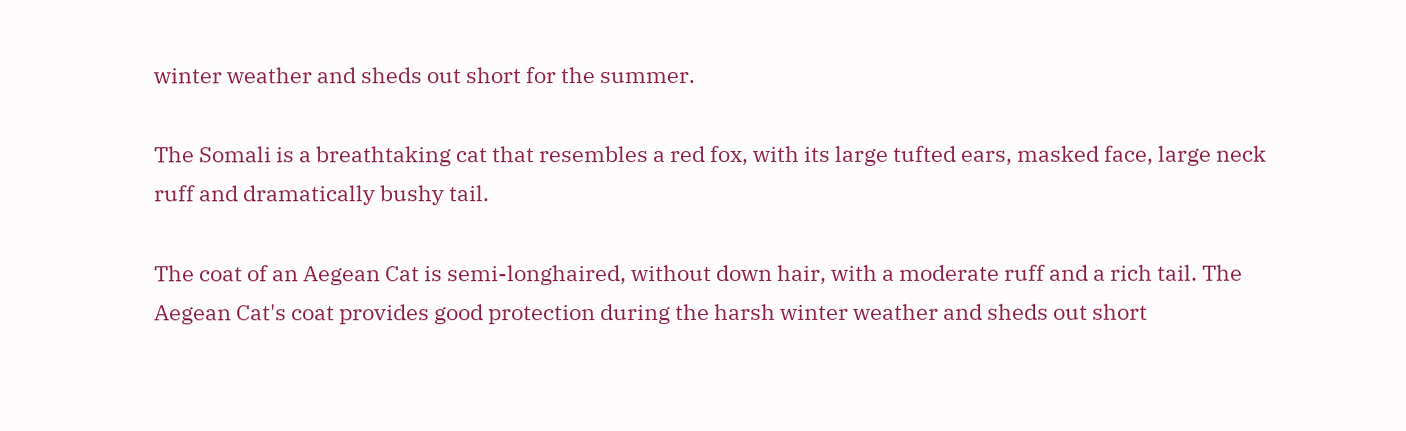winter weather and sheds out short for the summer.

The Somali is a breathtaking cat that resembles a red fox, with its large tufted ears, masked face, large neck ruff and dramatically bushy tail.

The coat of an Aegean Cat is semi-longhaired, without down hair, with a moderate ruff and a rich tail. The Aegean Cat's coat provides good protection during the harsh winter weather and sheds out short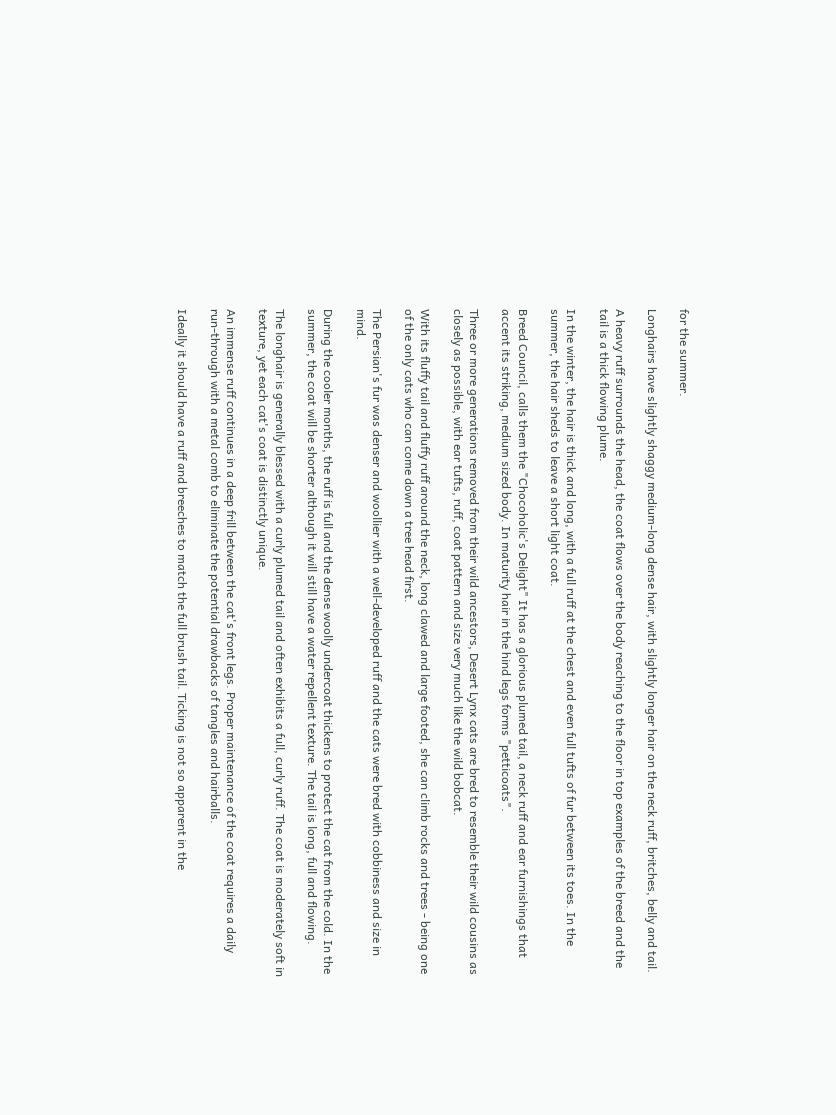for the summer.

Longhairs have slightly shaggy medium-long dense hair, with slightly longer hair on the neck ruff, britches, belly and tail.

A heavy ruff surrounds the head, the coat flows over the body reaching to the floor in top examples of the breed and the tail is a thick flowing plume.

In the winter, the hair is thick and long, with a full ruff at the chest and even full tufts of fur between its toes. In the summer, the hair sheds to leave a short light coat.

Breed Council, calls them the "Chocoholic's Delight" It has a glorious plumed tail, a neck ruff and ear furnishings that accent its striking, medium sized body. In maturity hair in the hind legs forms "petticoats".

Three or more generations removed from their wild ancestors, Desert Lynx cats are bred to resemble their wild cousins as closely as possible, with ear tufts, ruff, coat pattern and size very much like the wild bobcat.

With its fluffy tail and fluffy ruff around the neck, long clawed and large footed, she can climb rocks and trees - being one of the only cats who can come down a tree head first.

The Persian's fur was denser and woollier with a well-developed ruff and the cats were bred with cobbiness and size in mind.

During the cooler months, the ruff is full and the dense woolly undercoat thickens to protect the cat from the cold. In the summer, the coat will be shorter although it will still have a water repellent texture. The tail is long, full and flowing.

The longhair is generally blessed with a curly plumed tail and often exhibits a full, curly ruff. The coat is moderately soft in texture, yet each cat's coat is distinctly unique.

An immense ruff continues in a deep frill between the cat's front legs. Proper maintenance of the coat requires a daily run-through with a metal comb to eliminate the potential drawbacks of tangles and hairballs.

Ideally it should have a ruff and breeches to match the full brush tail. Ticking is not so apparent in the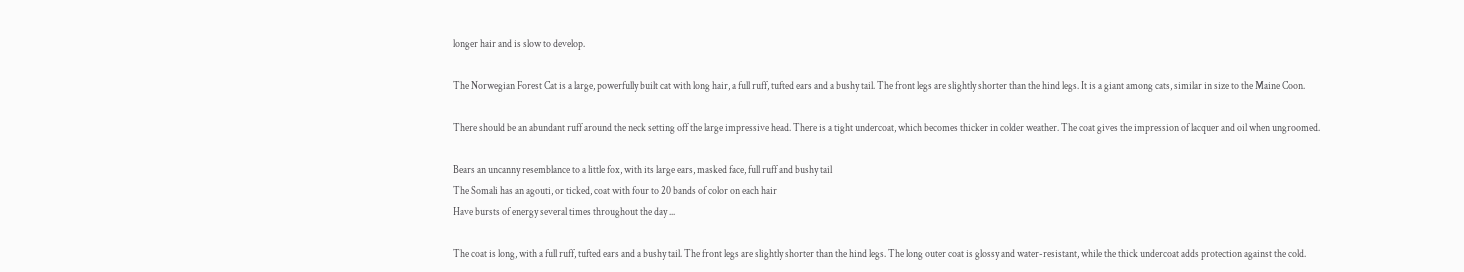longer hair and is slow to develop.

The Norwegian Forest Cat is a large, powerfully built cat with long hair, a full ruff, tufted ears and a bushy tail. The front legs are slightly shorter than the hind legs. It is a giant among cats, similar in size to the Maine Coon.

There should be an abundant ruff around the neck setting off the large impressive head. There is a tight undercoat, which becomes thicker in colder weather. The coat gives the impression of lacquer and oil when ungroomed.

Bears an uncanny resemblance to a little fox, with its large ears, masked face, full ruff and bushy tail
The Somali has an agouti, or ticked, coat with four to 20 bands of color on each hair
Have bursts of energy several times throughout the day ...

The coat is long, with a full ruff, tufted ears and a bushy tail. The front legs are slightly shorter than the hind legs. The long outer coat is glossy and water-resistant, while the thick undercoat adds protection against the cold.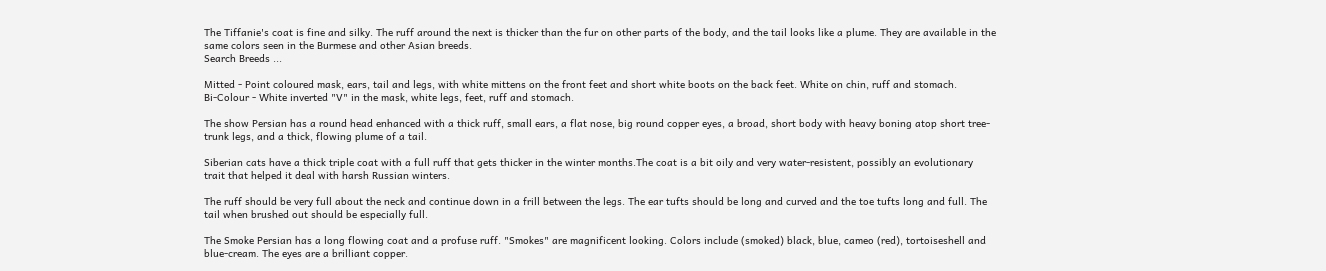The Tiffanie's coat is fine and silky. The ruff around the next is thicker than the fur on other parts of the body, and the tail looks like a plume. They are available in the same colors seen in the Burmese and other Asian breeds.
Search Breeds ...

Mitted - Point coloured mask, ears, tail and legs, with white mittens on the front feet and short white boots on the back feet. White on chin, ruff and stomach.
Bi-Colour - White inverted "V" in the mask, white legs, feet, ruff and stomach.

The show Persian has a round head enhanced with a thick ruff, small ears, a flat nose, big round copper eyes, a broad, short body with heavy boning atop short tree-trunk legs, and a thick, flowing plume of a tail.

Siberian cats have a thick triple coat with a full ruff that gets thicker in the winter months.The coat is a bit oily and very water-resistent, possibly an evolutionary trait that helped it deal with harsh Russian winters.

The ruff should be very full about the neck and continue down in a frill between the legs. The ear tufts should be long and curved and the toe tufts long and full. The tail when brushed out should be especially full.

The Smoke Persian has a long flowing coat and a profuse ruff. "Smokes" are magnificent looking. Colors include (smoked) black, blue, cameo (red), tortoiseshell and blue-cream. The eyes are a brilliant copper.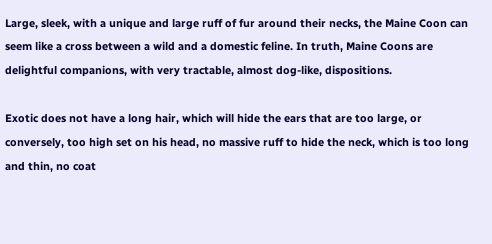Large, sleek, with a unique and large ruff of fur around their necks, the Maine Coon can seem like a cross between a wild and a domestic feline. In truth, Maine Coons are delightful companions, with very tractable, almost dog-like, dispositions.

Exotic does not have a long hair, which will hide the ears that are too large, or conversely, too high set on his head, no massive ruff to hide the neck, which is too long and thin, no coat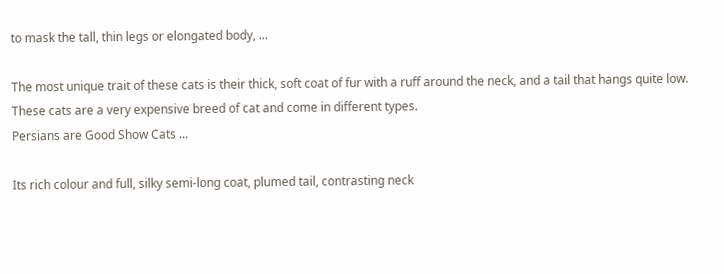to mask the tall, thin legs or elongated body, ...

The most unique trait of these cats is their thick, soft coat of fur with a ruff around the neck, and a tail that hangs quite low. These cats are a very expensive breed of cat and come in different types.
Persians are Good Show Cats ...

Its rich colour and full, silky semi-long coat, plumed tail, contrasting neck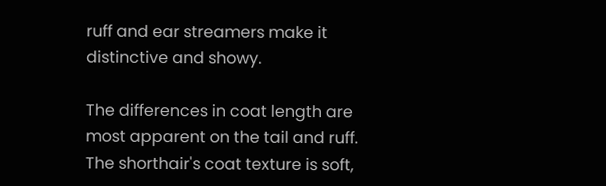ruff and ear streamers make it distinctive and showy.

The differences in coat length are most apparent on the tail and ruff. The shorthair's coat texture is soft,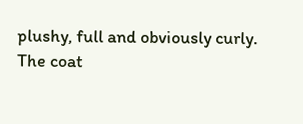plushy, full and obviously curly. The coat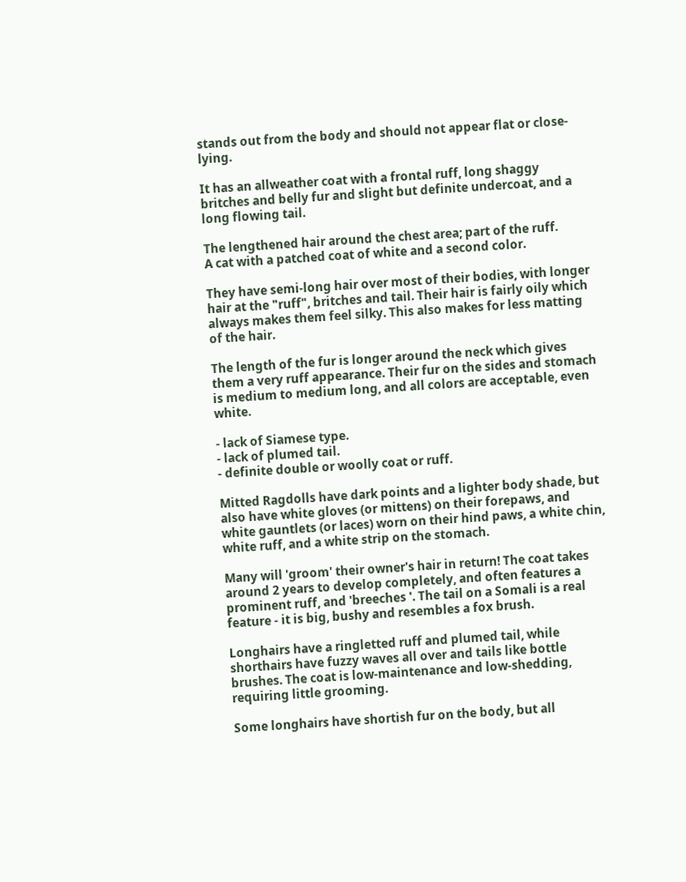stands out from the body and should not appear flat or close-lying.

It has an allweather coat with a frontal ruff, long shaggy britches and belly fur and slight but definite undercoat, and a long flowing tail.

The lengthened hair around the chest area; part of the ruff.
A cat with a patched coat of white and a second color.

They have semi-long hair over most of their bodies, with longer hair at the "ruff", britches and tail. Their hair is fairly oily which always makes them feel silky. This also makes for less matting of the hair.

The length of the fur is longer around the neck which gives them a very ruff appearance. Their fur on the sides and stomach is medium to medium long, and all colors are acceptable, even white.

- lack of Siamese type.
- lack of plumed tail.
- definite double or woolly coat or ruff.

Mitted Ragdolls have dark points and a lighter body shade, but also have white gloves (or mittens) on their forepaws, and white gauntlets (or laces) worn on their hind paws, a white chin, white ruff, and a white strip on the stomach.

Many will 'groom' their owner's hair in return! The coat takes around 2 years to develop completely, and often features a prominent ruff, and 'breeches '. The tail on a Somali is a real feature - it is big, bushy and resembles a fox brush.

Longhairs have a ringletted ruff and plumed tail, while shorthairs have fuzzy waves all over and tails like bottle brushes. The coat is low-maintenance and low-shedding, requiring little grooming.

Some longhairs have shortish fur on the body, but all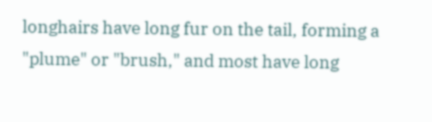longhairs have long fur on the tail, forming a "plume" or "brush," and most have long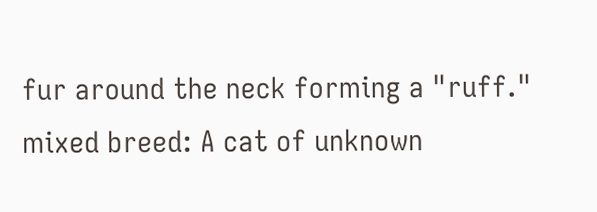fur around the neck forming a "ruff."
mixed breed: A cat of unknown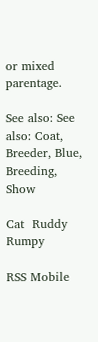or mixed parentage.

See also: See also: Coat, Breeder, Blue, Breeding, Show

Cat  Ruddy  Rumpy

RSS Mobile